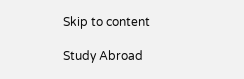Skip to content

Study Abroad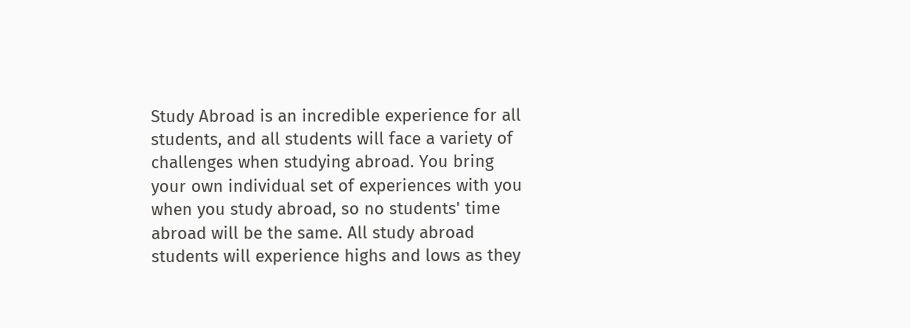Study Abroad is an incredible experience for all students, and all students will face a variety of challenges when studying abroad. You bring your own individual set of experiences with you when you study abroad, so no students' time abroad will be the same. All study abroad students will experience highs and lows as they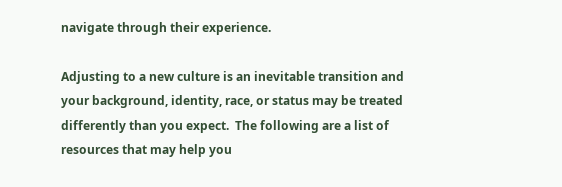navigate through their experience.

Adjusting to a new culture is an inevitable transition and your background, identity, race, or status may be treated differently than you expect.  The following are a list of resources that may help you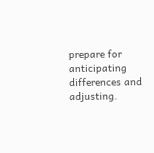prepare for anticipating differences and adjusting.